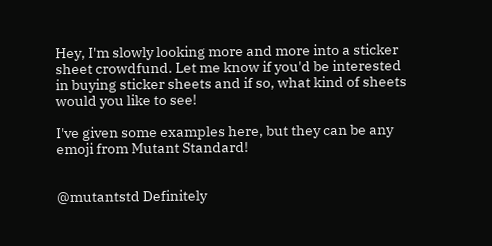Hey, I'm slowly looking more and more into a sticker sheet crowdfund. Let me know if you'd be interested in buying sticker sheets and if so, what kind of sheets would you like to see!

I've given some examples here, but they can be any emoji from Mutant Standard!


@mutantstd Definitely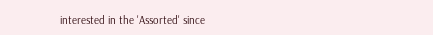interested in the 'Assorted' since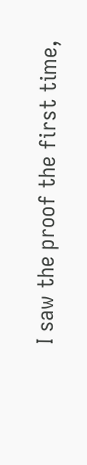I saw the proof the first time,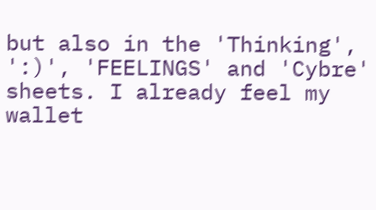but also in the 'Thinking', ':)', 'FEELINGS' and 'Cybre' sheets. I already feel my wallet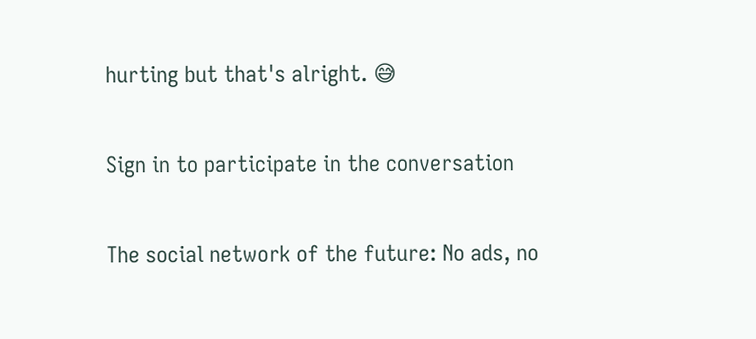hurting but that's alright. 😅

Sign in to participate in the conversation

The social network of the future: No ads, no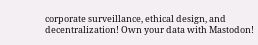corporate surveillance, ethical design, and decentralization! Own your data with Mastodon!